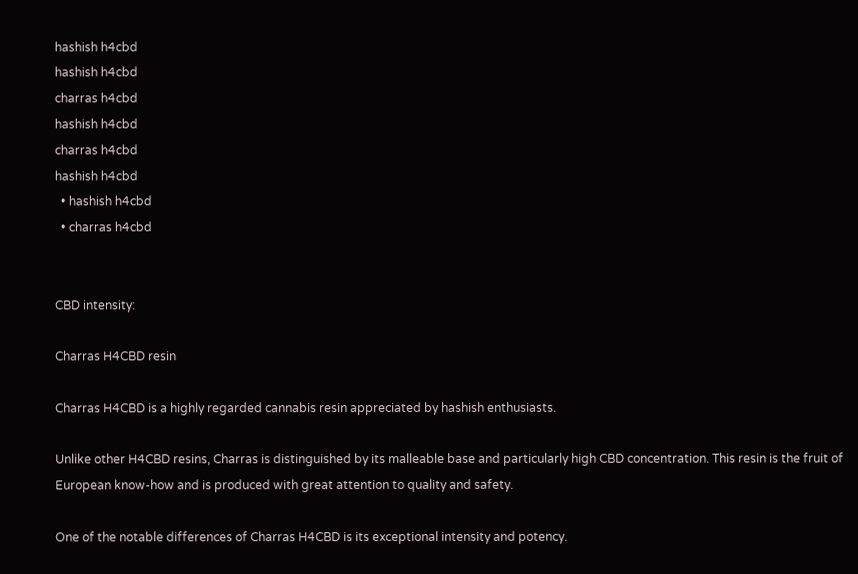hashish h4cbd
hashish h4cbd
charras h4cbd
hashish h4cbd
charras h4cbd
hashish h4cbd
  • hashish h4cbd
  • charras h4cbd


CBD intensity:

Charras H4CBD resin

Charras H4CBD is a highly regarded cannabis resin appreciated by hashish enthusiasts.

Unlike other H4CBD resins, Charras is distinguished by its malleable base and particularly high CBD concentration. This resin is the fruit of European know-how and is produced with great attention to quality and safety.

One of the notable differences of Charras H4CBD is its exceptional intensity and potency.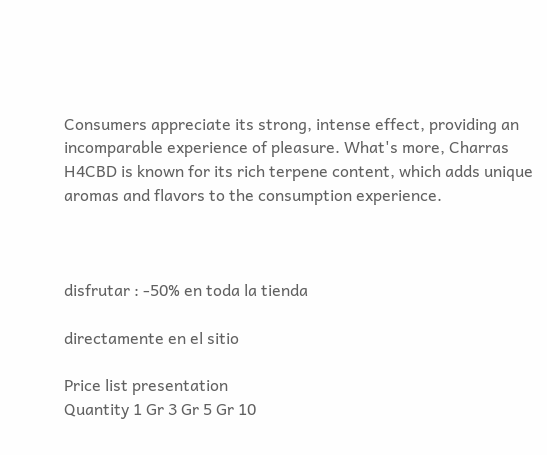Consumers appreciate its strong, intense effect, providing an incomparable experience of pleasure. What's more, Charras H4CBD is known for its rich terpene content, which adds unique aromas and flavors to the consumption experience.



disfrutar : -50% en toda la tienda

directamente en el sitio

Price list presentation
Quantity 1 Gr 3 Gr 5 Gr 10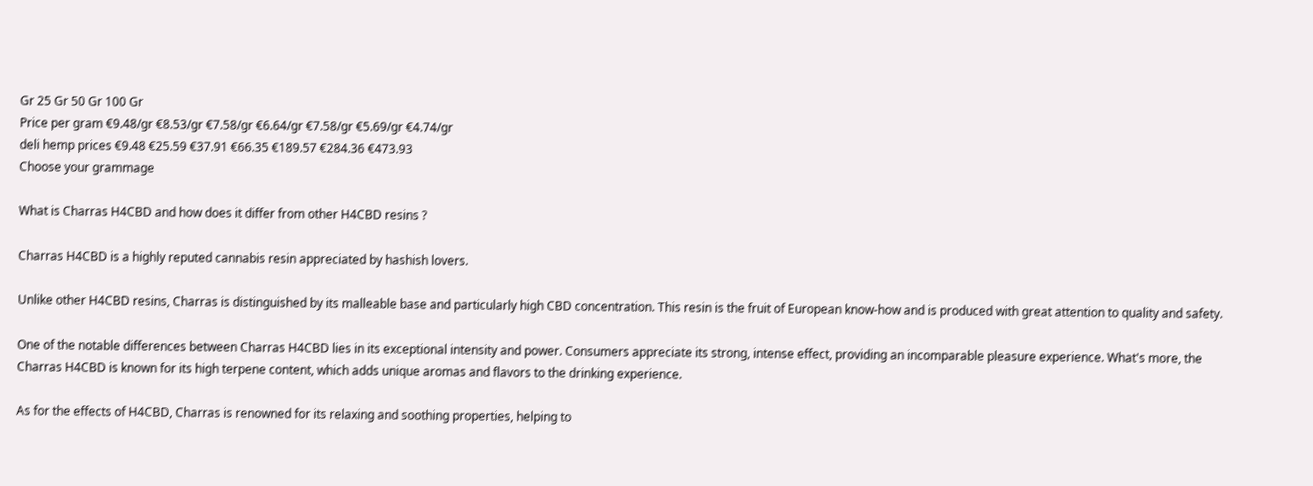Gr 25 Gr 50 Gr 100 Gr
Price per gram €9.48/gr €8.53/gr €7.58/gr €6.64/gr €7.58/gr €5.69/gr €4.74/gr
deli hemp prices €9.48 €25.59 €37.91 €66.35 €189.57 €284.36 €473.93
Choose your grammage

What is Charras H4CBD and how does it differ from other H4CBD resins ?

Charras H4CBD is a highly reputed cannabis resin appreciated by hashish lovers.

Unlike other H4CBD resins, Charras is distinguished by its malleable base and particularly high CBD concentration. This resin is the fruit of European know-how and is produced with great attention to quality and safety.

One of the notable differences between Charras H4CBD lies in its exceptional intensity and power. Consumers appreciate its strong, intense effect, providing an incomparable pleasure experience. What's more, the Charras H4CBD is known for its high terpene content, which adds unique aromas and flavors to the drinking experience.

As for the effects of H4CBD, Charras is renowned for its relaxing and soothing properties, helping to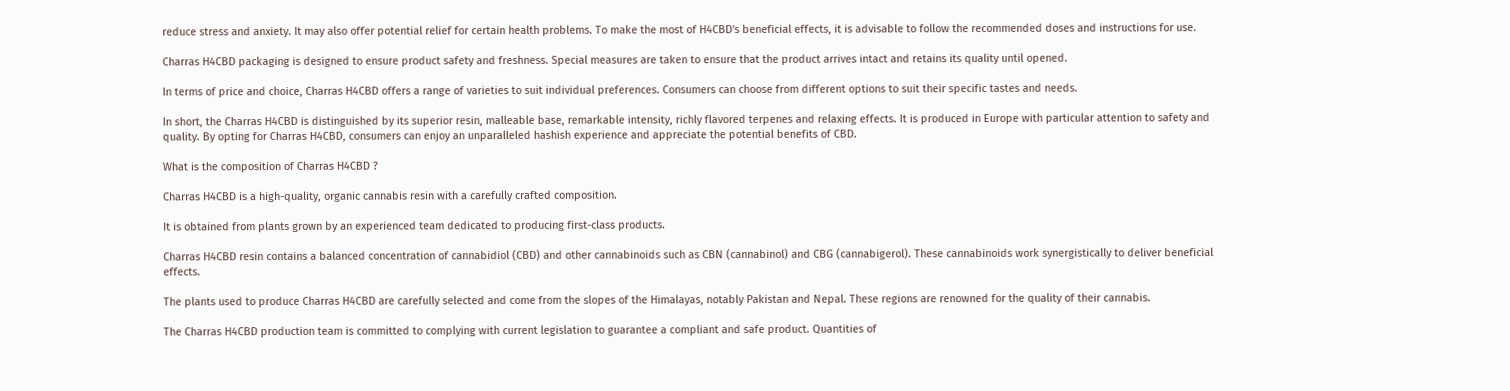reduce stress and anxiety. It may also offer potential relief for certain health problems. To make the most of H4CBD's beneficial effects, it is advisable to follow the recommended doses and instructions for use.

Charras H4CBD packaging is designed to ensure product safety and freshness. Special measures are taken to ensure that the product arrives intact and retains its quality until opened.

In terms of price and choice, Charras H4CBD offers a range of varieties to suit individual preferences. Consumers can choose from different options to suit their specific tastes and needs.

In short, the Charras H4CBD is distinguished by its superior resin, malleable base, remarkable intensity, richly flavored terpenes and relaxing effects. It is produced in Europe with particular attention to safety and quality. By opting for Charras H4CBD, consumers can enjoy an unparalleled hashish experience and appreciate the potential benefits of CBD.

What is the composition of Charras H4CBD ?

Charras H4CBD is a high-quality, organic cannabis resin with a carefully crafted composition.

It is obtained from plants grown by an experienced team dedicated to producing first-class products.

Charras H4CBD resin contains a balanced concentration of cannabidiol (CBD) and other cannabinoids such as CBN (cannabinol) and CBG (cannabigerol). These cannabinoids work synergistically to deliver beneficial effects.

The plants used to produce Charras H4CBD are carefully selected and come from the slopes of the Himalayas, notably Pakistan and Nepal. These regions are renowned for the quality of their cannabis.

The Charras H4CBD production team is committed to complying with current legislation to guarantee a compliant and safe product. Quantities of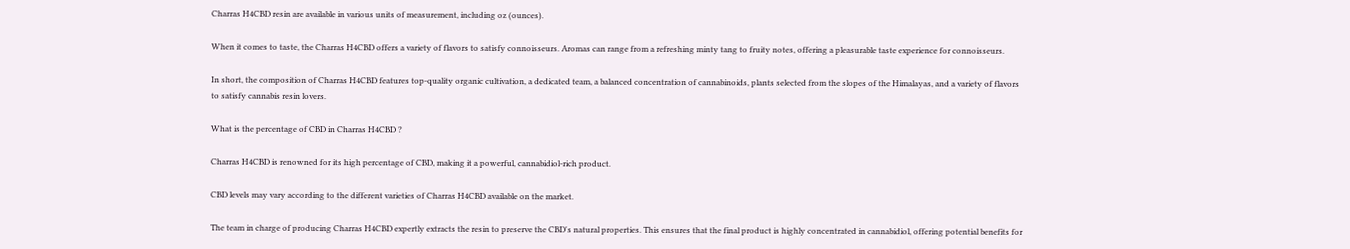Charras H4CBD resin are available in various units of measurement, including oz (ounces).

When it comes to taste, the Charras H4CBD offers a variety of flavors to satisfy connoisseurs. Aromas can range from a refreshing minty tang to fruity notes, offering a pleasurable taste experience for connoisseurs.

In short, the composition of Charras H4CBD features top-quality organic cultivation, a dedicated team, a balanced concentration of cannabinoids, plants selected from the slopes of the Himalayas, and a variety of flavors to satisfy cannabis resin lovers.

What is the percentage of CBD in Charras H4CBD ?

Charras H4CBD is renowned for its high percentage of CBD, making it a powerful, cannabidiol-rich product.

CBD levels may vary according to the different varieties of Charras H4CBD available on the market.

The team in charge of producing Charras H4CBD expertly extracts the resin to preserve the CBD's natural properties. This ensures that the final product is highly concentrated in cannabidiol, offering potential benefits for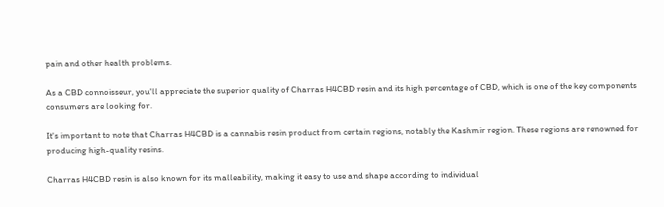pain and other health problems.

As a CBD connoisseur, you'll appreciate the superior quality of Charras H4CBD resin and its high percentage of CBD, which is one of the key components consumers are looking for.

It's important to note that Charras H4CBD is a cannabis resin product from certain regions, notably the Kashmir region. These regions are renowned for producing high-quality resins.

Charras H4CBD resin is also known for its malleability, making it easy to use and shape according to individual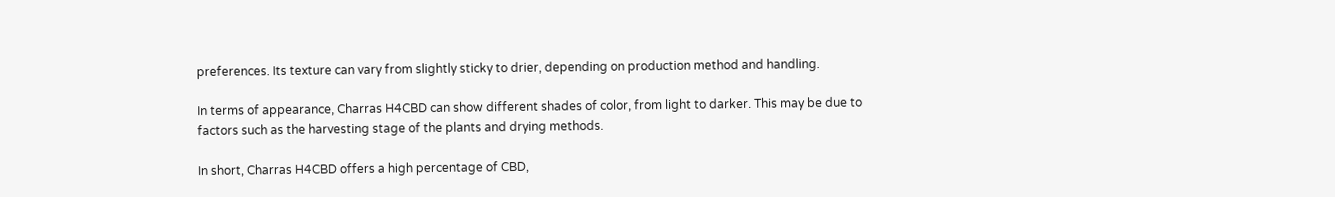preferences. Its texture can vary from slightly sticky to drier, depending on production method and handling.

In terms of appearance, Charras H4CBD can show different shades of color, from light to darker. This may be due to factors such as the harvesting stage of the plants and drying methods.

In short, Charras H4CBD offers a high percentage of CBD,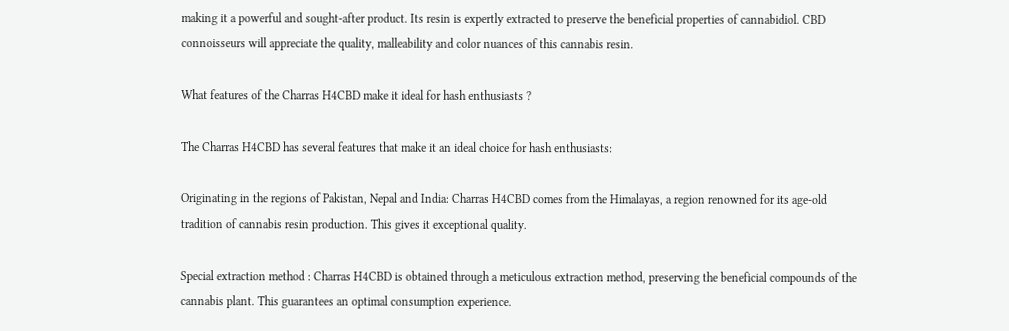making it a powerful and sought-after product. Its resin is expertly extracted to preserve the beneficial properties of cannabidiol. CBD connoisseurs will appreciate the quality, malleability and color nuances of this cannabis resin.

What features of the Charras H4CBD make it ideal for hash enthusiasts ?

The Charras H4CBD has several features that make it an ideal choice for hash enthusiasts:

Originating in the regions of Pakistan, Nepal and India: Charras H4CBD comes from the Himalayas, a region renowned for its age-old tradition of cannabis resin production. This gives it exceptional quality.

Special extraction method : Charras H4CBD is obtained through a meticulous extraction method, preserving the beneficial compounds of the cannabis plant. This guarantees an optimal consumption experience.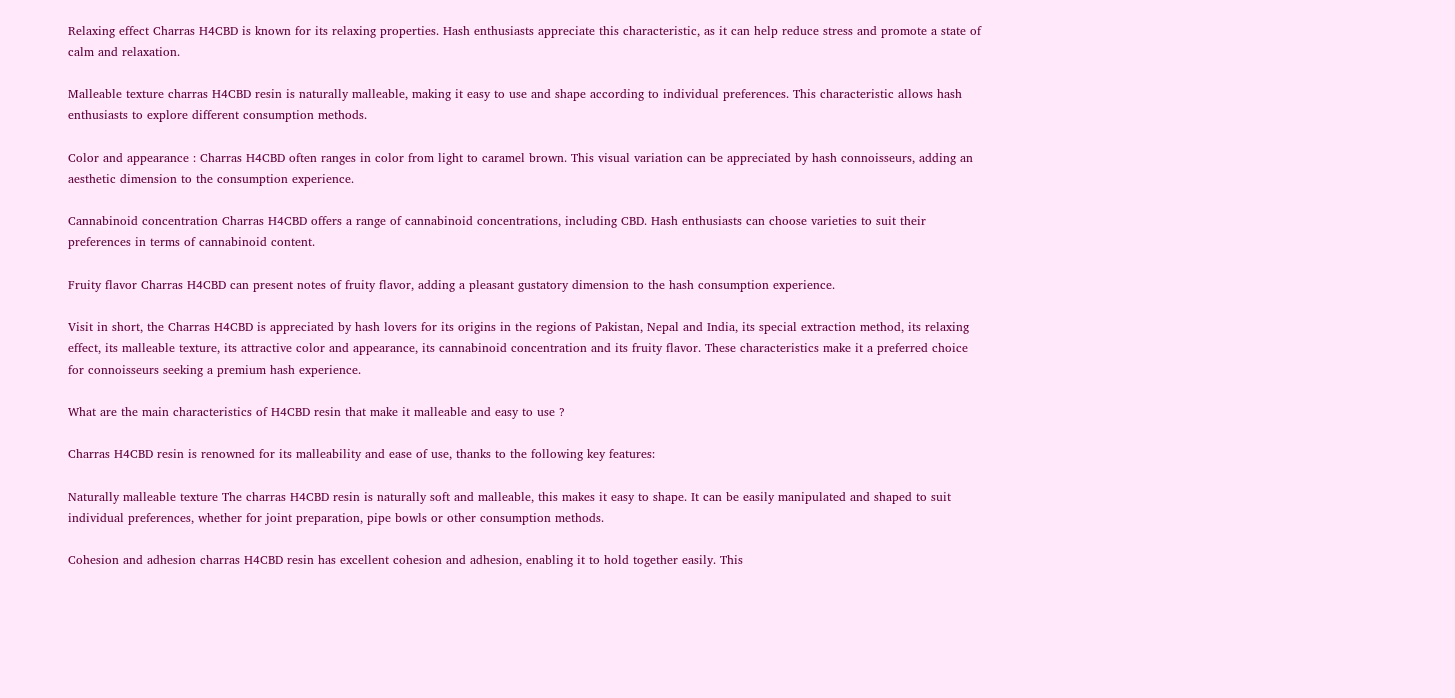Relaxing effect Charras H4CBD is known for its relaxing properties. Hash enthusiasts appreciate this characteristic, as it can help reduce stress and promote a state of calm and relaxation.

Malleable texture charras H4CBD resin is naturally malleable, making it easy to use and shape according to individual preferences. This characteristic allows hash enthusiasts to explore different consumption methods.

Color and appearance : Charras H4CBD often ranges in color from light to caramel brown. This visual variation can be appreciated by hash connoisseurs, adding an aesthetic dimension to the consumption experience.

Cannabinoid concentration Charras H4CBD offers a range of cannabinoid concentrations, including CBD. Hash enthusiasts can choose varieties to suit their preferences in terms of cannabinoid content.

Fruity flavor Charras H4CBD can present notes of fruity flavor, adding a pleasant gustatory dimension to the hash consumption experience.

Visit in short, the Charras H4CBD is appreciated by hash lovers for its origins in the regions of Pakistan, Nepal and India, its special extraction method, its relaxing effect, its malleable texture, its attractive color and appearance, its cannabinoid concentration and its fruity flavor. These characteristics make it a preferred choice for connoisseurs seeking a premium hash experience.

What are the main characteristics of H4CBD resin that make it malleable and easy to use ?

Charras H4CBD resin is renowned for its malleability and ease of use, thanks to the following key features:

Naturally malleable texture The charras H4CBD resin is naturally soft and malleable, this makes it easy to shape. It can be easily manipulated and shaped to suit individual preferences, whether for joint preparation, pipe bowls or other consumption methods.

Cohesion and adhesion charras H4CBD resin has excellent cohesion and adhesion, enabling it to hold together easily. This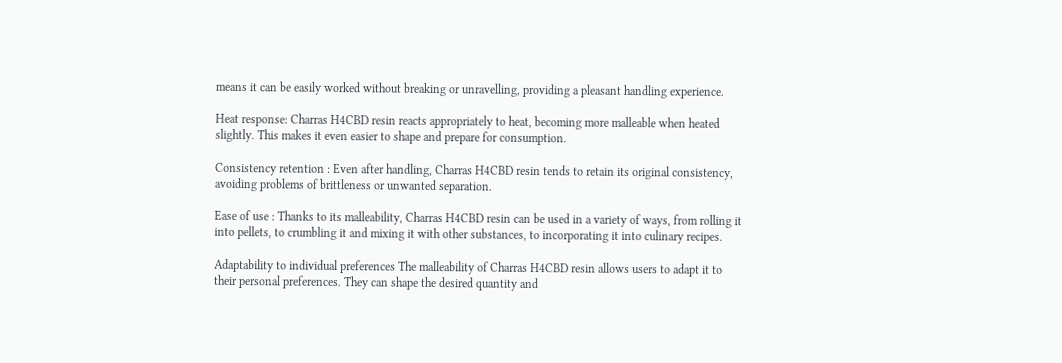means it can be easily worked without breaking or unravelling, providing a pleasant handling experience.

Heat response: Charras H4CBD resin reacts appropriately to heat, becoming more malleable when heated slightly. This makes it even easier to shape and prepare for consumption.

Consistency retention : Even after handling, Charras H4CBD resin tends to retain its original consistency, avoiding problems of brittleness or unwanted separation.

Ease of use : Thanks to its malleability, Charras H4CBD resin can be used in a variety of ways, from rolling it into pellets, to crumbling it and mixing it with other substances, to incorporating it into culinary recipes.

Adaptability to individual preferences The malleability of Charras H4CBD resin allows users to adapt it to their personal preferences. They can shape the desired quantity and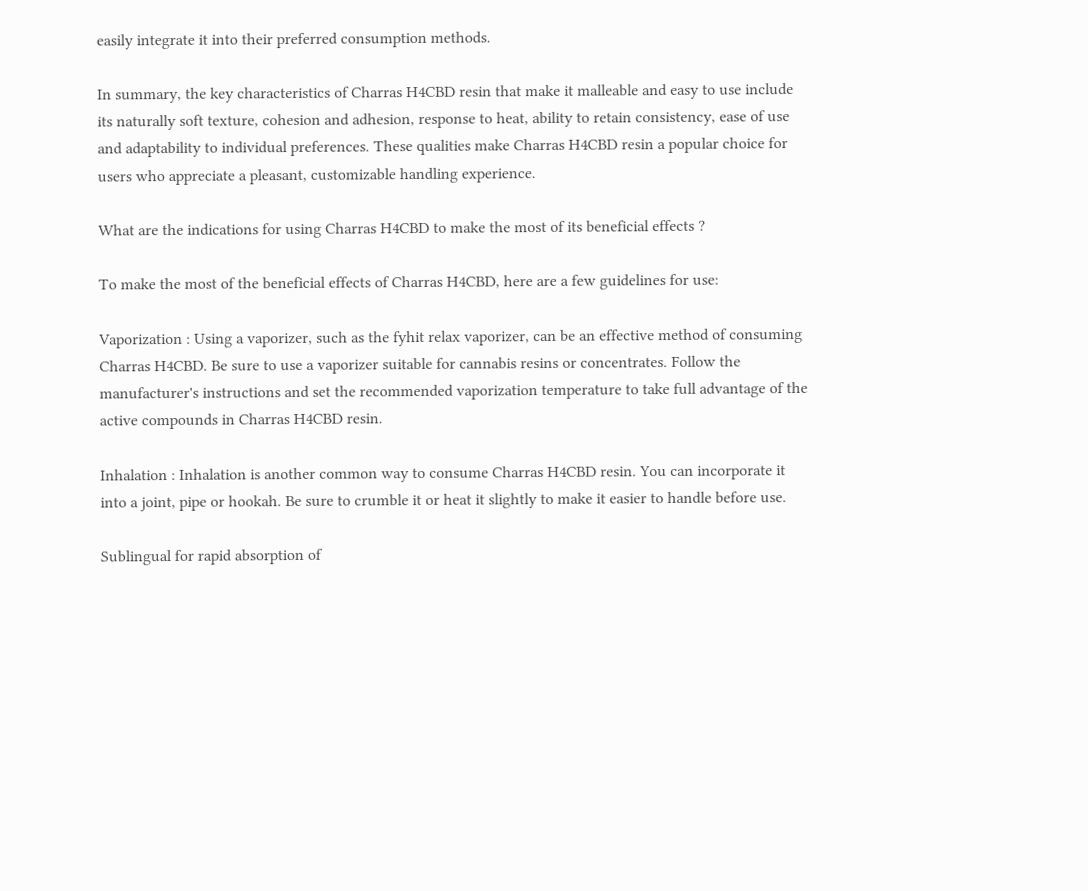easily integrate it into their preferred consumption methods.

In summary, the key characteristics of Charras H4CBD resin that make it malleable and easy to use include its naturally soft texture, cohesion and adhesion, response to heat, ability to retain consistency, ease of use and adaptability to individual preferences. These qualities make Charras H4CBD resin a popular choice for users who appreciate a pleasant, customizable handling experience.

What are the indications for using Charras H4CBD to make the most of its beneficial effects ?

To make the most of the beneficial effects of Charras H4CBD, here are a few guidelines for use:

Vaporization : Using a vaporizer, such as the fyhit relax vaporizer, can be an effective method of consuming Charras H4CBD. Be sure to use a vaporizer suitable for cannabis resins or concentrates. Follow the manufacturer's instructions and set the recommended vaporization temperature to take full advantage of the active compounds in Charras H4CBD resin.

Inhalation : Inhalation is another common way to consume Charras H4CBD resin. You can incorporate it into a joint, pipe or hookah. Be sure to crumble it or heat it slightly to make it easier to handle before use.

Sublingual for rapid absorption of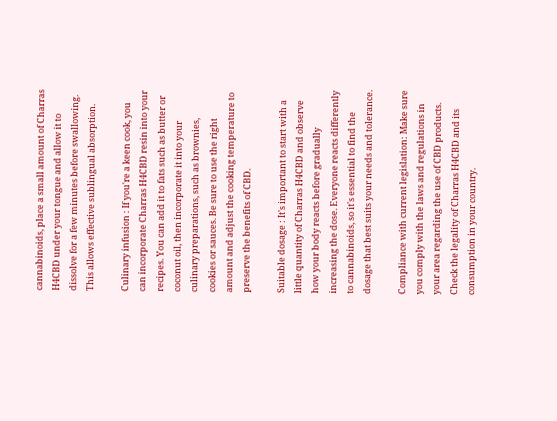cannabinoids, place a small amount of Charras H4CBD under your tongue and allow it to dissolve for a few minutes before swallowing. This allows effective sublingual absorption.

Culinary infusion : If you're a keen cook, you can incorporate Charras H4CBD resin into your recipes. You can add it to fats such as butter or coconut oil, then incorporate it into your culinary preparations, such as brownies, cookies or sauces. Be sure to use the right amount and adjust the cooking temperature to preserve the benefits of CBD.

Suitable dosage : It's important to start with a little quantity of Charras H4CBD and observe how your body reacts before gradually increasing the dose. Everyone reacts differently to cannabinoids, so it's essential to find the dosage that best suits your needs and tolerance.

Compliance with current legislation: Make sure you comply with the laws and regulations in your area regarding the use of CBD products. Check the legality of Charras H4CBD and its consumption in your country.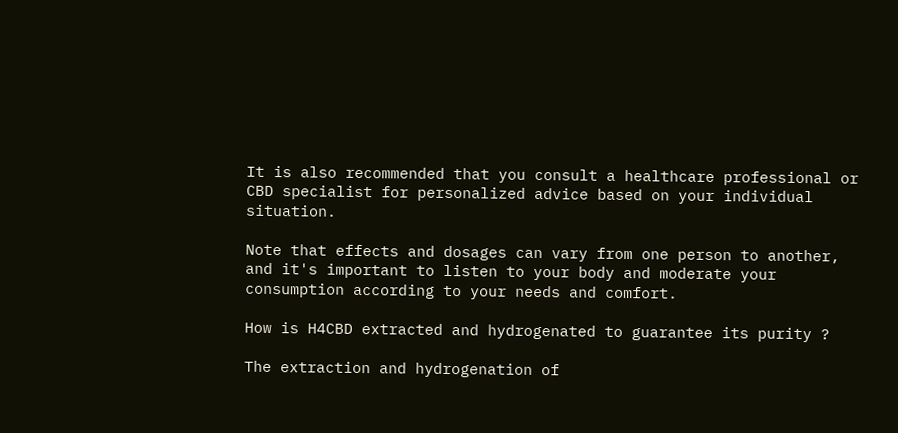It is also recommended that you consult a healthcare professional or CBD specialist for personalized advice based on your individual situation.

Note that effects and dosages can vary from one person to another, and it's important to listen to your body and moderate your consumption according to your needs and comfort.

How is H4CBD extracted and hydrogenated to guarantee its purity ?

The extraction and hydrogenation of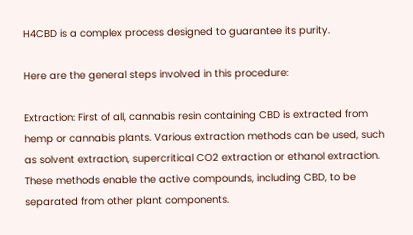H4CBD is a complex process designed to guarantee its purity.

Here are the general steps involved in this procedure:

Extraction: First of all, cannabis resin containing CBD is extracted from hemp or cannabis plants. Various extraction methods can be used, such as solvent extraction, supercritical CO2 extraction or ethanol extraction. These methods enable the active compounds, including CBD, to be separated from other plant components.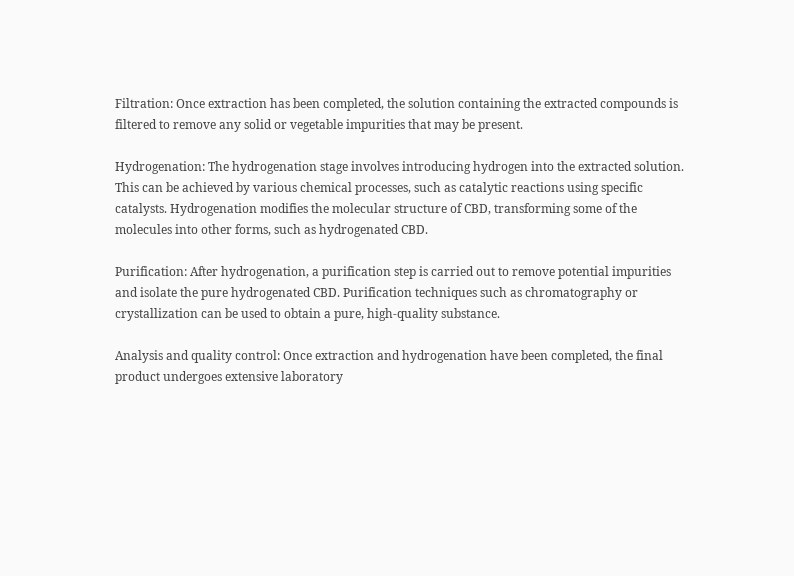Filtration: Once extraction has been completed, the solution containing the extracted compounds is filtered to remove any solid or vegetable impurities that may be present.

Hydrogenation: The hydrogenation stage involves introducing hydrogen into the extracted solution. This can be achieved by various chemical processes, such as catalytic reactions using specific catalysts. Hydrogenation modifies the molecular structure of CBD, transforming some of the molecules into other forms, such as hydrogenated CBD.

Purification: After hydrogenation, a purification step is carried out to remove potential impurities and isolate the pure hydrogenated CBD. Purification techniques such as chromatography or crystallization can be used to obtain a pure, high-quality substance.

Analysis and quality control: Once extraction and hydrogenation have been completed, the final product undergoes extensive laboratory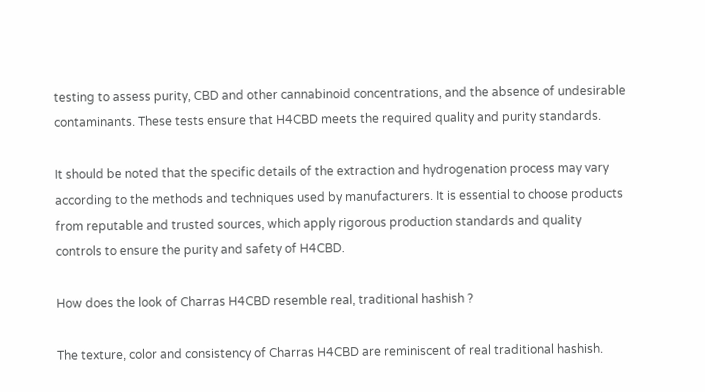testing to assess purity, CBD and other cannabinoid concentrations, and the absence of undesirable contaminants. These tests ensure that H4CBD meets the required quality and purity standards.

It should be noted that the specific details of the extraction and hydrogenation process may vary according to the methods and techniques used by manufacturers. It is essential to choose products from reputable and trusted sources, which apply rigorous production standards and quality controls to ensure the purity and safety of H4CBD.

How does the look of Charras H4CBD resemble real, traditional hashish ?

The texture, color and consistency of Charras H4CBD are reminiscent of real traditional hashish.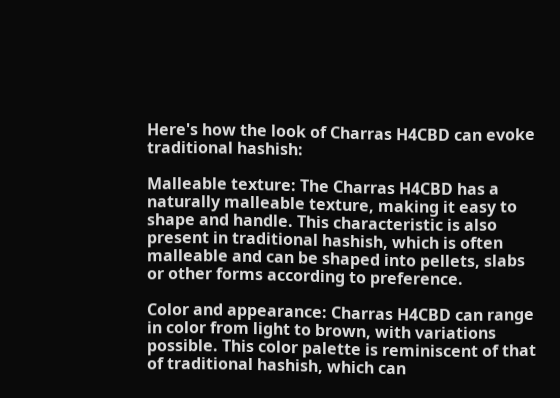Here's how the look of Charras H4CBD can evoke traditional hashish:

Malleable texture: The Charras H4CBD has a naturally malleable texture, making it easy to shape and handle. This characteristic is also present in traditional hashish, which is often malleable and can be shaped into pellets, slabs or other forms according to preference.

Color and appearance: Charras H4CBD can range in color from light to brown, with variations possible. This color palette is reminiscent of that of traditional hashish, which can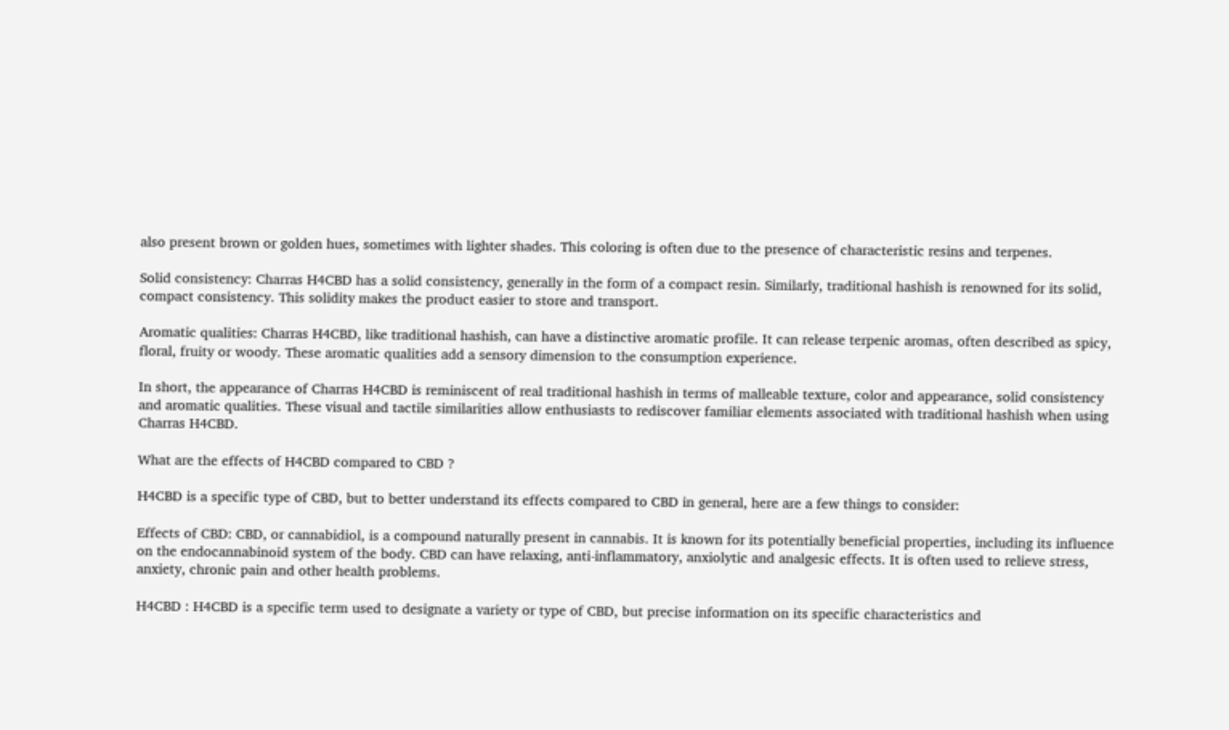also present brown or golden hues, sometimes with lighter shades. This coloring is often due to the presence of characteristic resins and terpenes.

Solid consistency: Charras H4CBD has a solid consistency, generally in the form of a compact resin. Similarly, traditional hashish is renowned for its solid, compact consistency. This solidity makes the product easier to store and transport.

Aromatic qualities: Charras H4CBD, like traditional hashish, can have a distinctive aromatic profile. It can release terpenic aromas, often described as spicy, floral, fruity or woody. These aromatic qualities add a sensory dimension to the consumption experience.

In short, the appearance of Charras H4CBD is reminiscent of real traditional hashish in terms of malleable texture, color and appearance, solid consistency and aromatic qualities. These visual and tactile similarities allow enthusiasts to rediscover familiar elements associated with traditional hashish when using Charras H4CBD.

What are the effects of H4CBD compared to CBD ?

H4CBD is a specific type of CBD, but to better understand its effects compared to CBD in general, here are a few things to consider:

Effects of CBD: CBD, or cannabidiol, is a compound naturally present in cannabis. It is known for its potentially beneficial properties, including its influence on the endocannabinoid system of the body. CBD can have relaxing, anti-inflammatory, anxiolytic and analgesic effects. It is often used to relieve stress, anxiety, chronic pain and other health problems.

H4CBD : H4CBD is a specific term used to designate a variety or type of CBD, but precise information on its specific characteristics and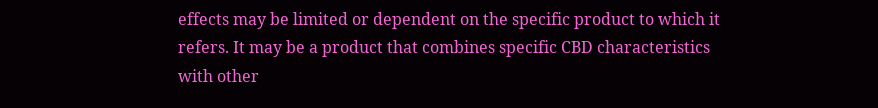effects may be limited or dependent on the specific product to which it refers. It may be a product that combines specific CBD characteristics with other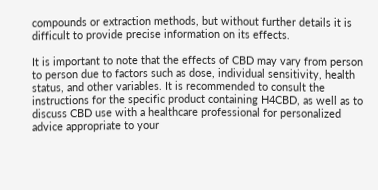compounds or extraction methods, but without further details it is difficult to provide precise information on its effects.

It is important to note that the effects of CBD may vary from person to person due to factors such as dose, individual sensitivity, health status, and other variables. It is recommended to consult the instructions for the specific product containing H4CBD, as well as to discuss CBD use with a healthcare professional for personalized advice appropriate to your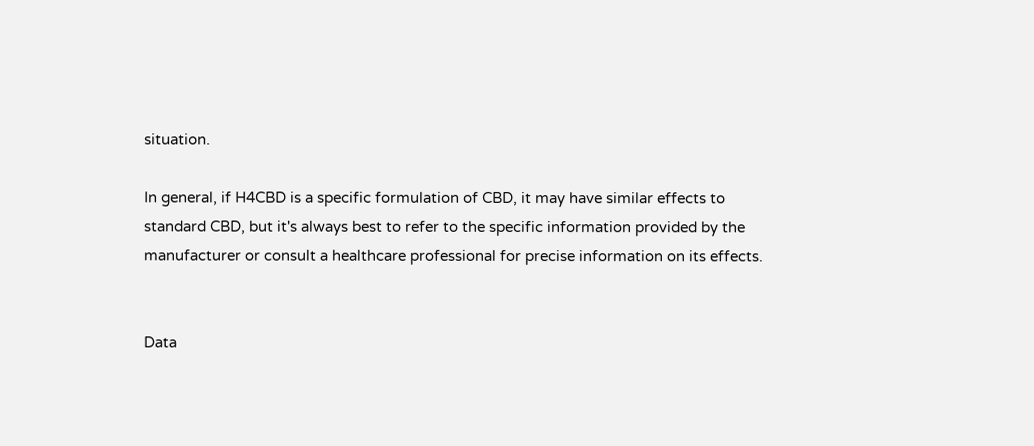situation.

In general, if H4CBD is a specific formulation of CBD, it may have similar effects to standard CBD, but it's always best to refer to the specific information provided by the manufacturer or consult a healthcare professional for precise information on its effects.


Data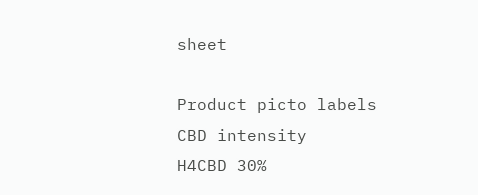sheet

Product picto labels
CBD intensity
H4CBD 30%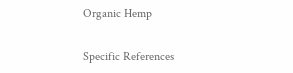Organic Hemp

Specific References